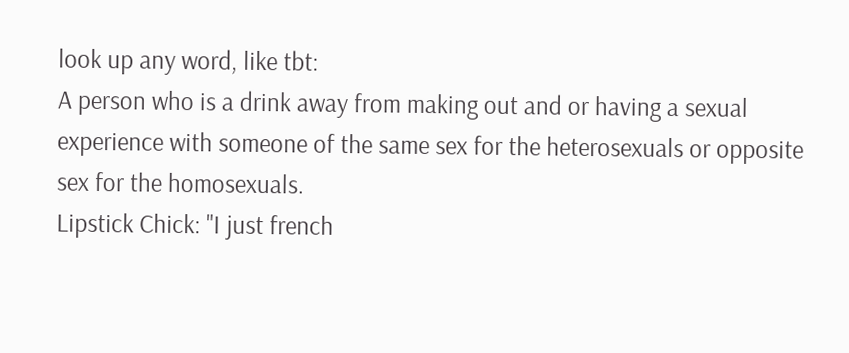look up any word, like tbt:
A person who is a drink away from making out and or having a sexual experience with someone of the same sex for the heterosexuals or opposite sex for the homosexuals.
Lipstick Chick: "I just french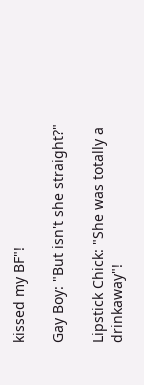kissed my BF"!

Gay Boy: "But isn't she straight?"

Lipstick Chick: "She was totally a drinkaway"!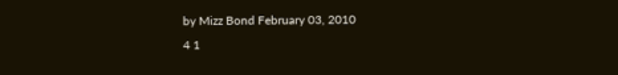by Mizz Bond February 03, 2010
4 1